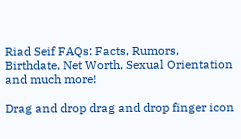Riad Seif FAQs: Facts, Rumors, Birthdate, Net Worth, Sexual Orientation and much more!

Drag and drop drag and drop finger icon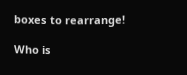boxes to rearrange!

Who is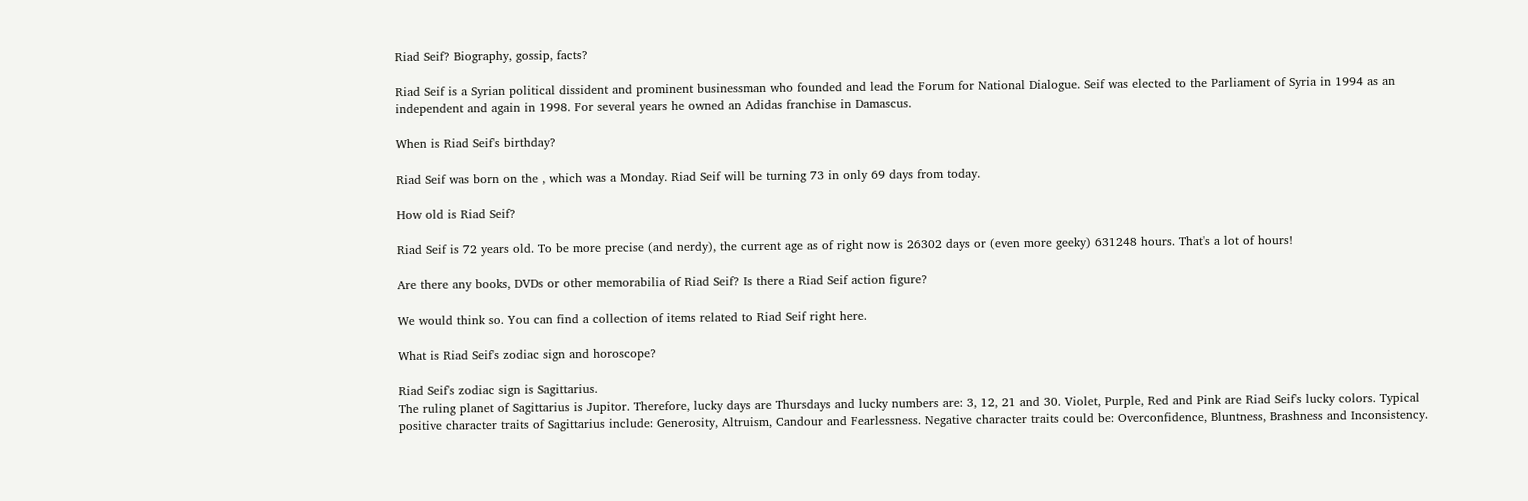Riad Seif? Biography, gossip, facts?

Riad Seif is a Syrian political dissident and prominent businessman who founded and lead the Forum for National Dialogue. Seif was elected to the Parliament of Syria in 1994 as an independent and again in 1998. For several years he owned an Adidas franchise in Damascus.

When is Riad Seif's birthday?

Riad Seif was born on the , which was a Monday. Riad Seif will be turning 73 in only 69 days from today.

How old is Riad Seif?

Riad Seif is 72 years old. To be more precise (and nerdy), the current age as of right now is 26302 days or (even more geeky) 631248 hours. That's a lot of hours!

Are there any books, DVDs or other memorabilia of Riad Seif? Is there a Riad Seif action figure?

We would think so. You can find a collection of items related to Riad Seif right here.

What is Riad Seif's zodiac sign and horoscope?

Riad Seif's zodiac sign is Sagittarius.
The ruling planet of Sagittarius is Jupitor. Therefore, lucky days are Thursdays and lucky numbers are: 3, 12, 21 and 30. Violet, Purple, Red and Pink are Riad Seif's lucky colors. Typical positive character traits of Sagittarius include: Generosity, Altruism, Candour and Fearlessness. Negative character traits could be: Overconfidence, Bluntness, Brashness and Inconsistency.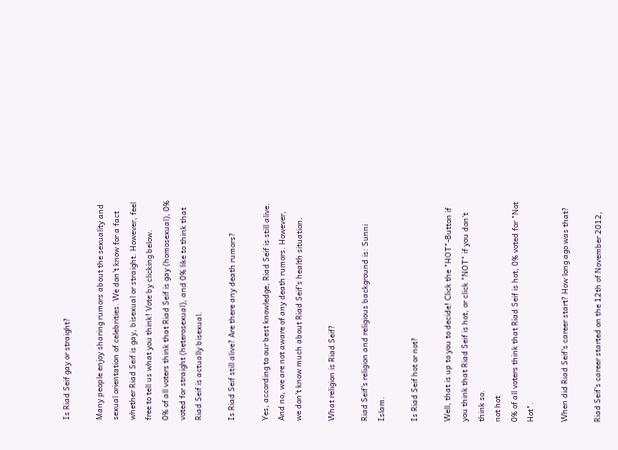Is Riad Seif gay or straight?

Many people enjoy sharing rumors about the sexuality and sexual orientation of celebrities. We don't know for a fact whether Riad Seif is gay, bisexual or straight. However, feel free to tell us what you think! Vote by clicking below.
0% of all voters think that Riad Seif is gay (homosexual), 0% voted for straight (heterosexual), and 0% like to think that Riad Seif is actually bisexual.

Is Riad Seif still alive? Are there any death rumors?

Yes, according to our best knowledge, Riad Seif is still alive. And no, we are not aware of any death rumors. However, we don't know much about Riad Seif's health situation.

What religion is Riad Seif?

Riad Seif's religion and religious background is: Sunni Islam.

Is Riad Seif hot or not?

Well, that is up to you to decide! Click the "HOT"-Button if you think that Riad Seif is hot, or click "NOT" if you don't think so.
not hot
0% of all voters think that Riad Seif is hot, 0% voted for "Not Hot".

When did Riad Seif's career start? How long ago was that?

Riad Seif's career started on the 12th of November 2012,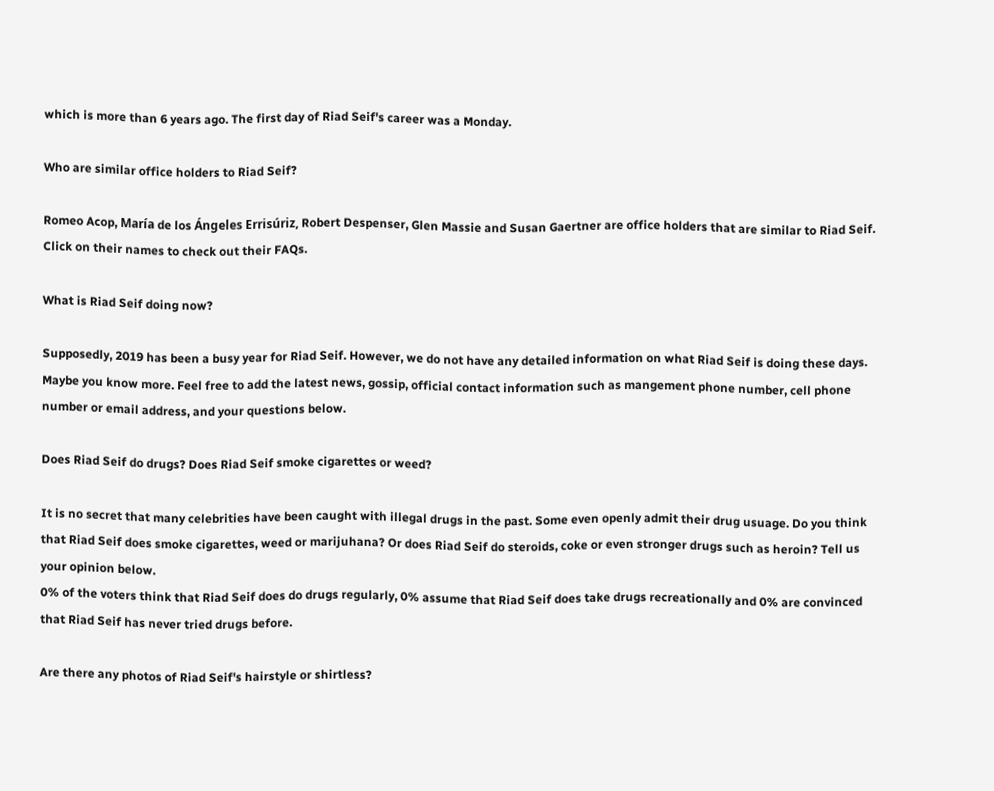which is more than 6 years ago. The first day of Riad Seif's career was a Monday.

Who are similar office holders to Riad Seif?

Romeo Acop, María de los Ángeles Errisúriz, Robert Despenser, Glen Massie and Susan Gaertner are office holders that are similar to Riad Seif. Click on their names to check out their FAQs.

What is Riad Seif doing now?

Supposedly, 2019 has been a busy year for Riad Seif. However, we do not have any detailed information on what Riad Seif is doing these days. Maybe you know more. Feel free to add the latest news, gossip, official contact information such as mangement phone number, cell phone number or email address, and your questions below.

Does Riad Seif do drugs? Does Riad Seif smoke cigarettes or weed?

It is no secret that many celebrities have been caught with illegal drugs in the past. Some even openly admit their drug usuage. Do you think that Riad Seif does smoke cigarettes, weed or marijuhana? Or does Riad Seif do steroids, coke or even stronger drugs such as heroin? Tell us your opinion below.
0% of the voters think that Riad Seif does do drugs regularly, 0% assume that Riad Seif does take drugs recreationally and 0% are convinced that Riad Seif has never tried drugs before.

Are there any photos of Riad Seif's hairstyle or shirtless?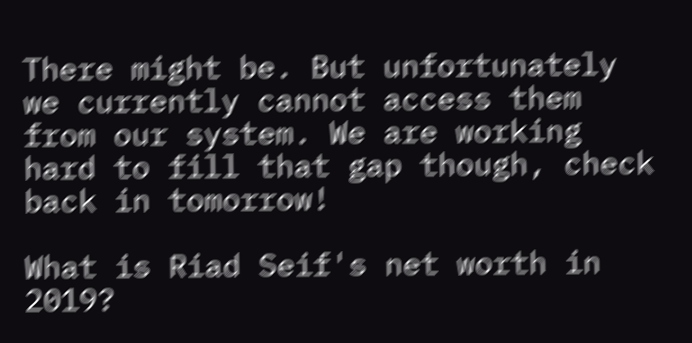There might be. But unfortunately we currently cannot access them from our system. We are working hard to fill that gap though, check back in tomorrow!

What is Riad Seif's net worth in 2019?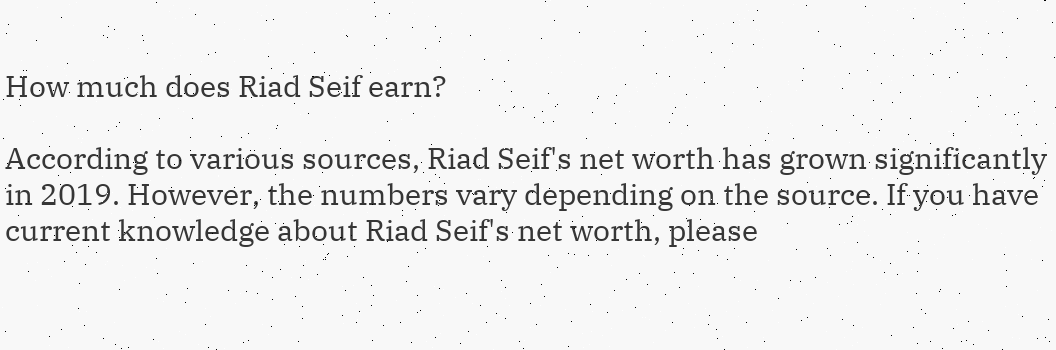How much does Riad Seif earn?

According to various sources, Riad Seif's net worth has grown significantly in 2019. However, the numbers vary depending on the source. If you have current knowledge about Riad Seif's net worth, please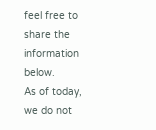feel free to share the information below.
As of today, we do not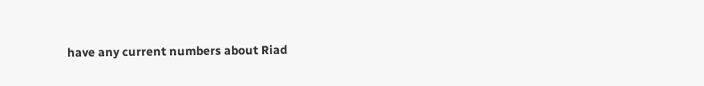have any current numbers about Riad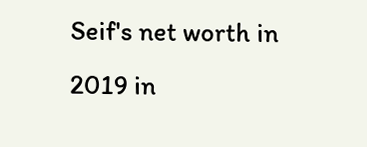Seif's net worth in 2019 in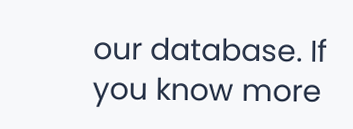our database. If you know more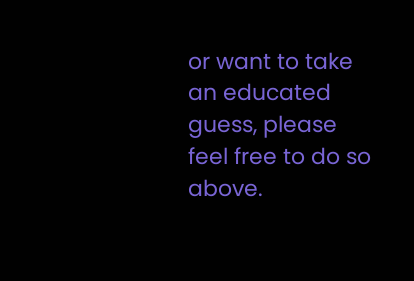or want to take an educated guess, please feel free to do so above.